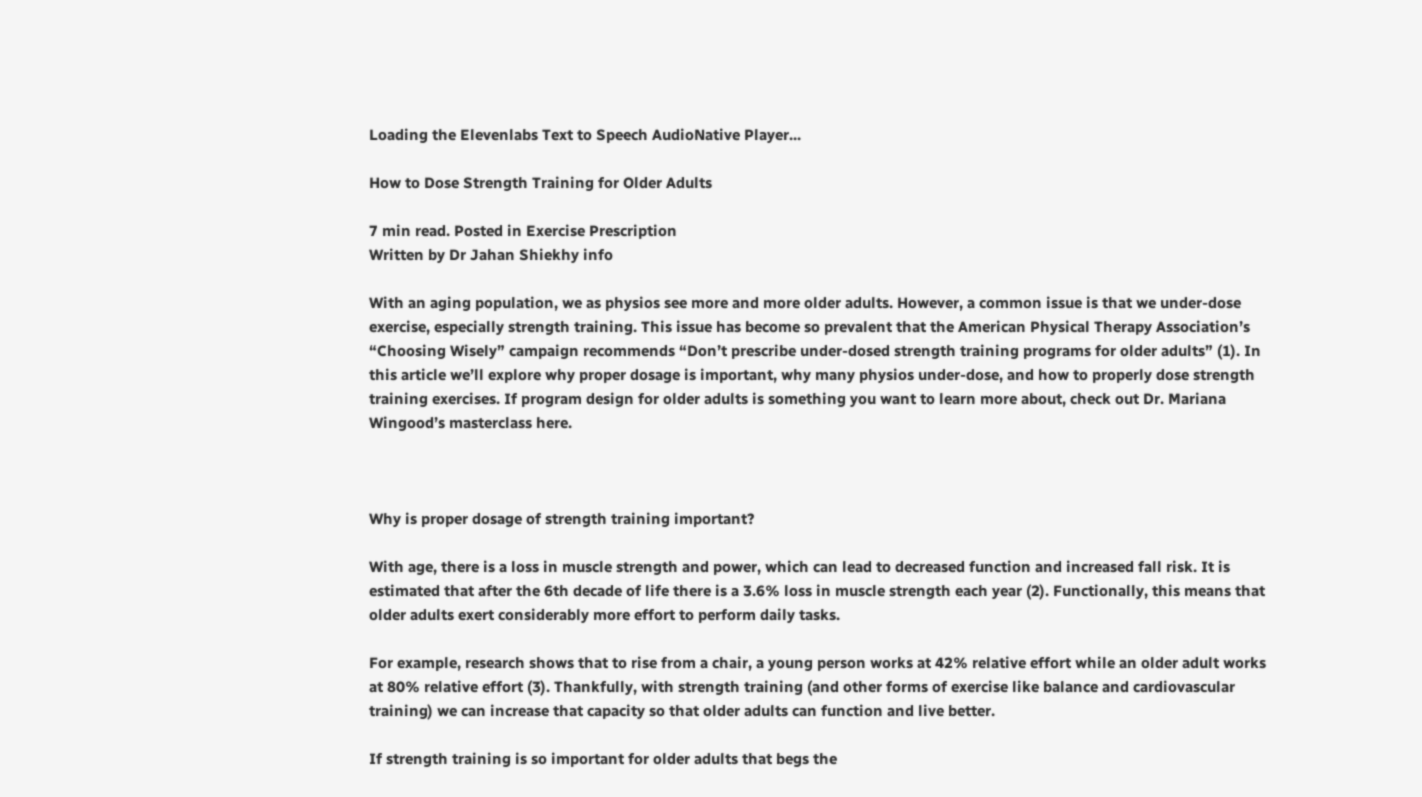Loading the Elevenlabs Text to Speech AudioNative Player...

How to Dose Strength Training for Older Adults

7 min read. Posted in Exercise Prescription
Written by Dr Jahan Shiekhy info

With an aging population, we as physios see more and more older adults. However, a common issue is that we under-dose exercise, especially strength training. This issue has become so prevalent that the American Physical Therapy Association’s “Choosing Wisely” campaign recommends “Don’t prescribe under-dosed strength training programs for older adults” (1). In this article we’ll explore why proper dosage is important, why many physios under-dose, and how to properly dose strength training exercises. If program design for older adults is something you want to learn more about, check out Dr. Mariana Wingood’s masterclass here.



Why is proper dosage of strength training important?

With age, there is a loss in muscle strength and power, which can lead to decreased function and increased fall risk. It is estimated that after the 6th decade of life there is a 3.6% loss in muscle strength each year (2). Functionally, this means that older adults exert considerably more effort to perform daily tasks.

For example, research shows that to rise from a chair, a young person works at 42% relative effort while an older adult works at 80% relative effort (3). Thankfully, with strength training (and other forms of exercise like balance and cardiovascular training) we can increase that capacity so that older adults can function and live better.

If strength training is so important for older adults that begs the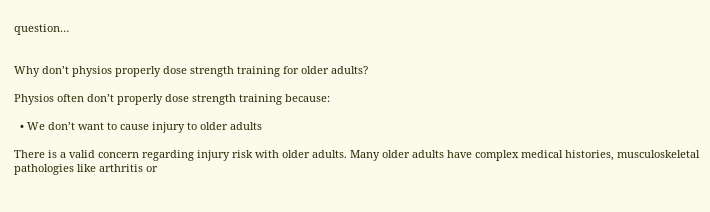question…


Why don’t physios properly dose strength training for older adults?

Physios often don’t properly dose strength training because:

  • We don’t want to cause injury to older adults

There is a valid concern regarding injury risk with older adults. Many older adults have complex medical histories, musculoskeletal pathologies like arthritis or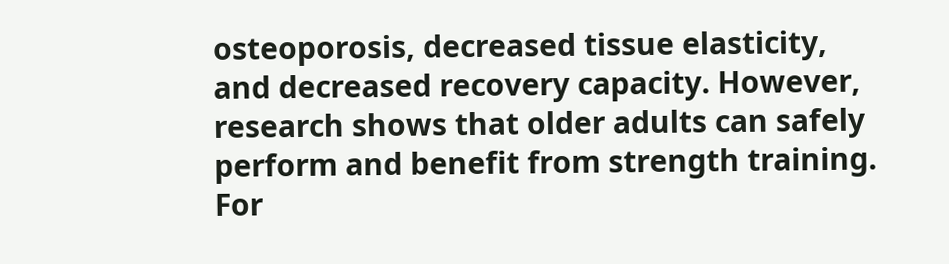osteoporosis, decreased tissue elasticity, and decreased recovery capacity. However, research shows that older adults can safely perform and benefit from strength training. For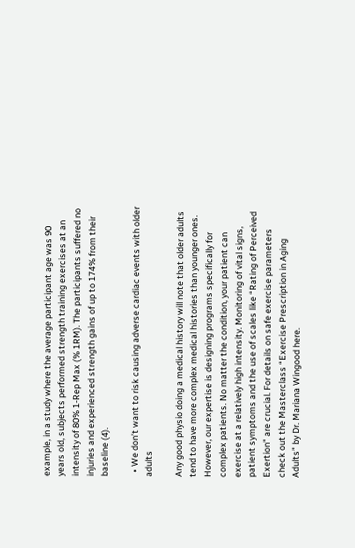example, in a study where the average participant age was 90 years old, subjects performed strength training exercises at an intensity of 80% 1-Rep Max (% 1RM). The participants suffered no injuries and experienced strength gains of up to 174% from their baseline (4).

  • We don’t want to risk causing adverse cardiac events with older adults

Any good physio doing a medical history will note that older adults tend to have more complex medical histories than younger ones. However, our expertise is designing programs specifically for complex patients. No matter the condition, your patient can exercise at a relatively high intensity. Monitoring of vital signs, patient symptoms and the use of scales like “Rating of Perceived Exertion” are crucial. For details on safe exercise parameters check out the Masterclass “Exercise Prescription in Aging Adults” by Dr. Mariana Wingood here.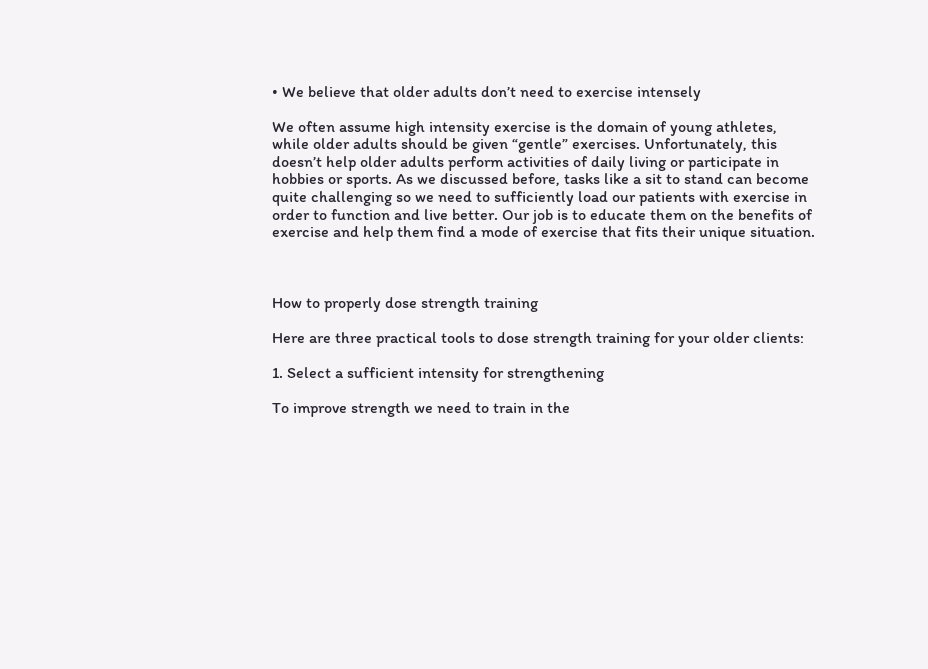• We believe that older adults don’t need to exercise intensely

We often assume high intensity exercise is the domain of young athletes, while older adults should be given “gentle” exercises. Unfortunately, this doesn’t help older adults perform activities of daily living or participate in hobbies or sports. As we discussed before, tasks like a sit to stand can become quite challenging so we need to sufficiently load our patients with exercise in order to function and live better. Our job is to educate them on the benefits of exercise and help them find a mode of exercise that fits their unique situation.



How to properly dose strength training

Here are three practical tools to dose strength training for your older clients:

1. Select a sufficient intensity for strengthening

To improve strength we need to train in the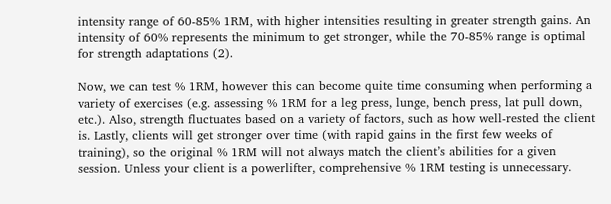intensity range of 60-85% 1RM, with higher intensities resulting in greater strength gains. An intensity of 60% represents the minimum to get stronger, while the 70-85% range is optimal for strength adaptations (2).

Now, we can test % 1RM, however this can become quite time consuming when performing a variety of exercises (e.g. assessing % 1RM for a leg press, lunge, bench press, lat pull down, etc.). Also, strength fluctuates based on a variety of factors, such as how well-rested the client is. Lastly, clients will get stronger over time (with rapid gains in the first few weeks of training), so the original % 1RM will not always match the client’s abilities for a given session. Unless your client is a powerlifter, comprehensive % 1RM testing is unnecessary.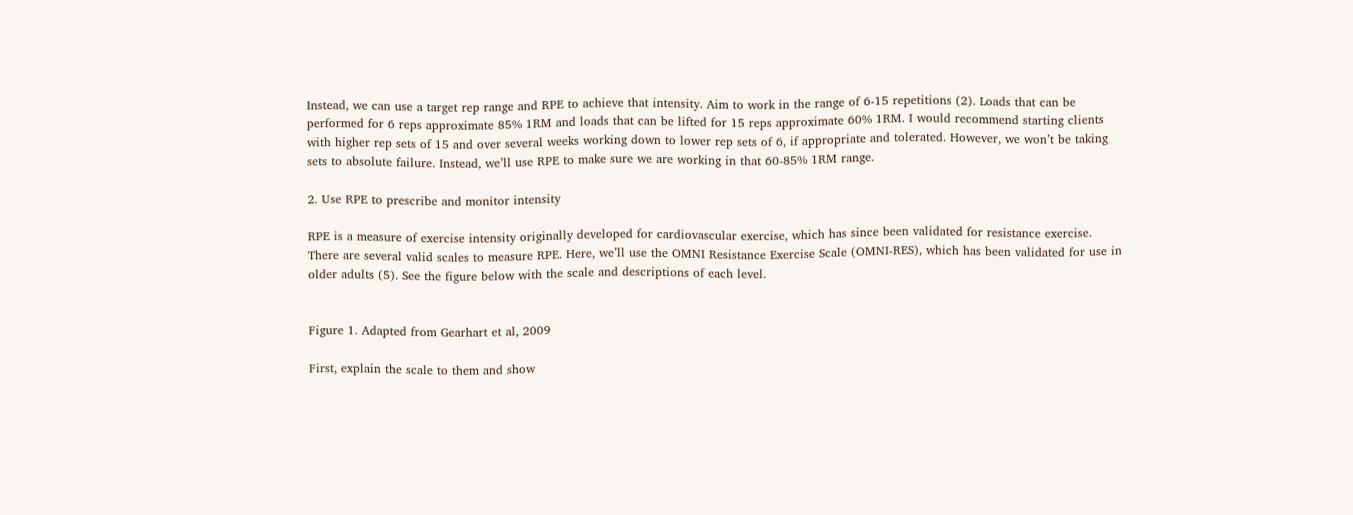Instead, we can use a target rep range and RPE to achieve that intensity. Aim to work in the range of 6-15 repetitions (2). Loads that can be performed for 6 reps approximate 85% 1RM and loads that can be lifted for 15 reps approximate 60% 1RM. I would recommend starting clients with higher rep sets of 15 and over several weeks working down to lower rep sets of 6, if appropriate and tolerated. However, we won’t be taking sets to absolute failure. Instead, we’ll use RPE to make sure we are working in that 60-85% 1RM range.

2. Use RPE to prescribe and monitor intensity

RPE is a measure of exercise intensity originally developed for cardiovascular exercise, which has since been validated for resistance exercise. There are several valid scales to measure RPE. Here, we’ll use the OMNI Resistance Exercise Scale (OMNI-RES), which has been validated for use in older adults (5). See the figure below with the scale and descriptions of each level.


Figure 1. Adapted from Gearhart et al, 2009

First, explain the scale to them and show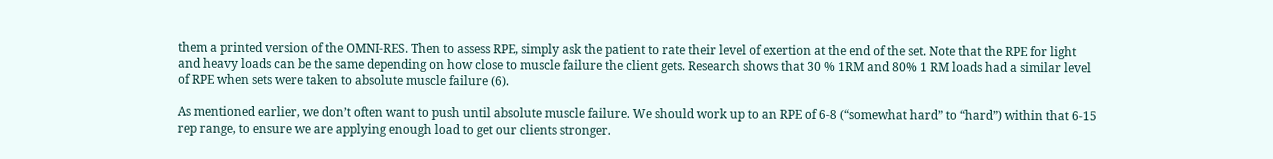them a printed version of the OMNI-RES. Then to assess RPE, simply ask the patient to rate their level of exertion at the end of the set. Note that the RPE for light and heavy loads can be the same depending on how close to muscle failure the client gets. Research shows that 30 % 1RM and 80% 1 RM loads had a similar level of RPE when sets were taken to absolute muscle failure (6).

As mentioned earlier, we don’t often want to push until absolute muscle failure. We should work up to an RPE of 6-8 (“somewhat hard” to “hard”) within that 6-15 rep range, to ensure we are applying enough load to get our clients stronger.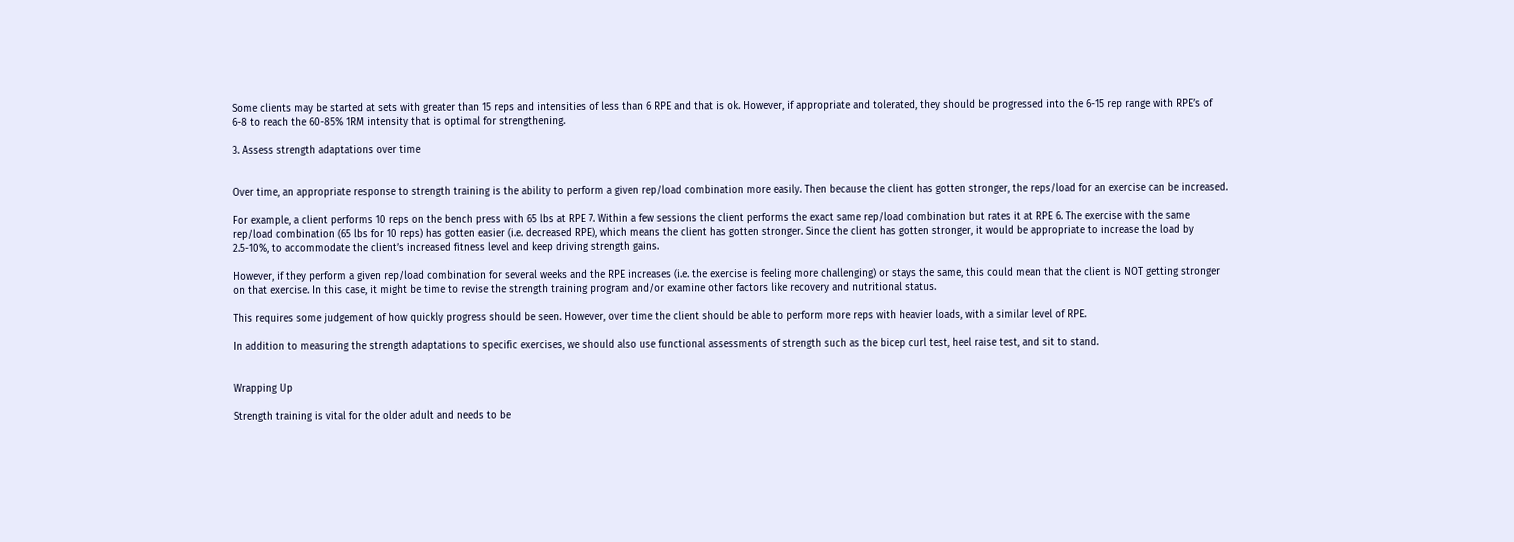Some clients may be started at sets with greater than 15 reps and intensities of less than 6 RPE and that is ok. However, if appropriate and tolerated, they should be progressed into the 6-15 rep range with RPE’s of 6-8 to reach the 60-85% 1RM intensity that is optimal for strengthening.

3. Assess strength adaptations over time


Over time, an appropriate response to strength training is the ability to perform a given rep/load combination more easily. Then because the client has gotten stronger, the reps/load for an exercise can be increased.

For example, a client performs 10 reps on the bench press with 65 lbs at RPE 7. Within a few sessions the client performs the exact same rep/load combination but rates it at RPE 6. The exercise with the same rep/load combination (65 lbs for 10 reps) has gotten easier (i.e. decreased RPE), which means the client has gotten stronger. Since the client has gotten stronger, it would be appropriate to increase the load by 2.5-10%, to accommodate the client’s increased fitness level and keep driving strength gains.

However, if they perform a given rep/load combination for several weeks and the RPE increases (i.e. the exercise is feeling more challenging) or stays the same, this could mean that the client is NOT getting stronger on that exercise. In this case, it might be time to revise the strength training program and/or examine other factors like recovery and nutritional status.

This requires some judgement of how quickly progress should be seen. However, over time the client should be able to perform more reps with heavier loads, with a similar level of RPE.

In addition to measuring the strength adaptations to specific exercises, we should also use functional assessments of strength such as the bicep curl test, heel raise test, and sit to stand.


Wrapping Up

Strength training is vital for the older adult and needs to be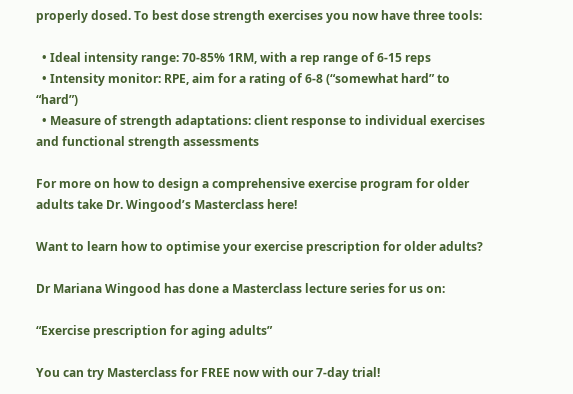properly dosed. To best dose strength exercises you now have three tools:

  • Ideal intensity range: 70-85% 1RM, with a rep range of 6-15 reps
  • Intensity monitor: RPE, aim for a rating of 6-8 (“somewhat hard” to “hard”)
  • Measure of strength adaptations: client response to individual exercises and functional strength assessments

For more on how to design a comprehensive exercise program for older adults take Dr. Wingood’s Masterclass here!

Want to learn how to optimise your exercise prescription for older adults?

Dr Mariana Wingood has done a Masterclass lecture series for us on:

“Exercise prescription for aging adults”

You can try Masterclass for FREE now with our 7-day trial!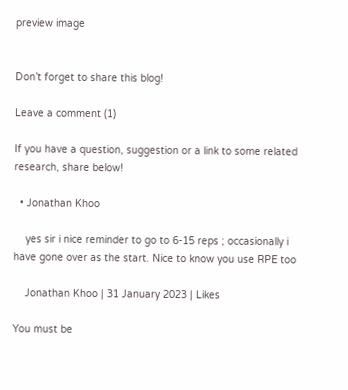preview image


Don’t forget to share this blog!

Leave a comment (1)

If you have a question, suggestion or a link to some related research, share below!

  • Jonathan Khoo

    yes sir i nice reminder to go to 6-15 reps ; occasionally i have gone over as the start. Nice to know you use RPE too

    Jonathan Khoo | 31 January 2023 | Likes

You must be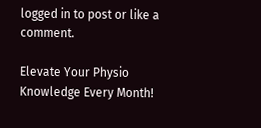logged in to post or like a comment.

Elevate Your Physio Knowledge Every Month!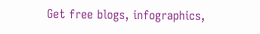Get free blogs, infographics,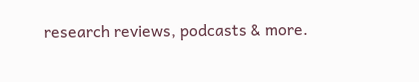research reviews, podcasts & more.